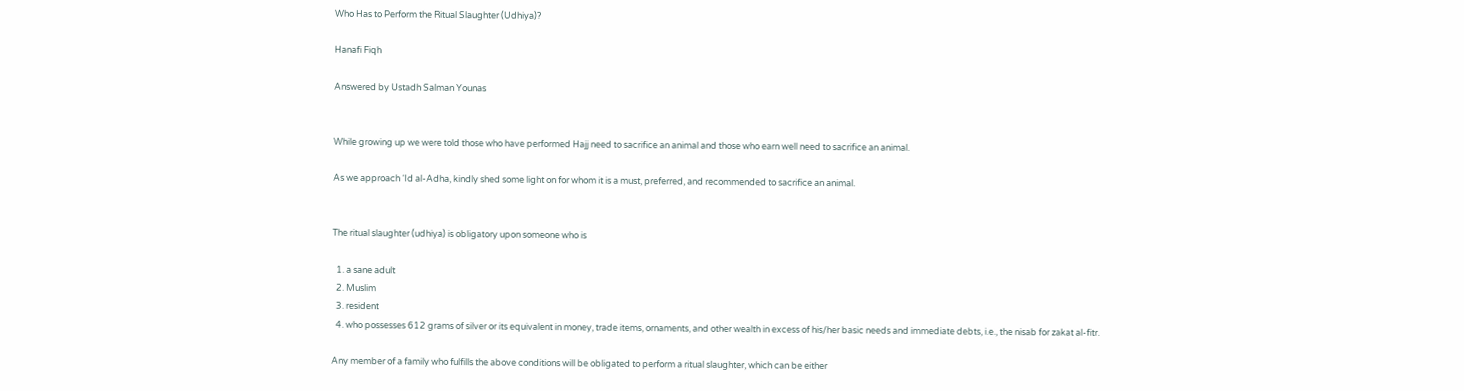Who Has to Perform the Ritual Slaughter (Udhiya)?

Hanafi Fiqh

Answered by Ustadh Salman Younas


While growing up we were told those who have performed Hajj need to sacrifice an animal and those who earn well need to sacrifice an animal.

As we approach ‘Id al-Adha, kindly shed some light on for whom it is a must, preferred, and recommended to sacrifice an animal.


The ritual slaughter (udhiya) is obligatory upon someone who is

  1. a sane adult
  2. Muslim
  3. resident
  4. who possesses 612 grams of silver or its equivalent in money, trade items, ornaments, and other wealth in excess of his/her basic needs and immediate debts, i.e., the nisab for zakat al-fitr.

Any member of a family who fulfills the above conditions will be obligated to perform a ritual slaughter, which can be either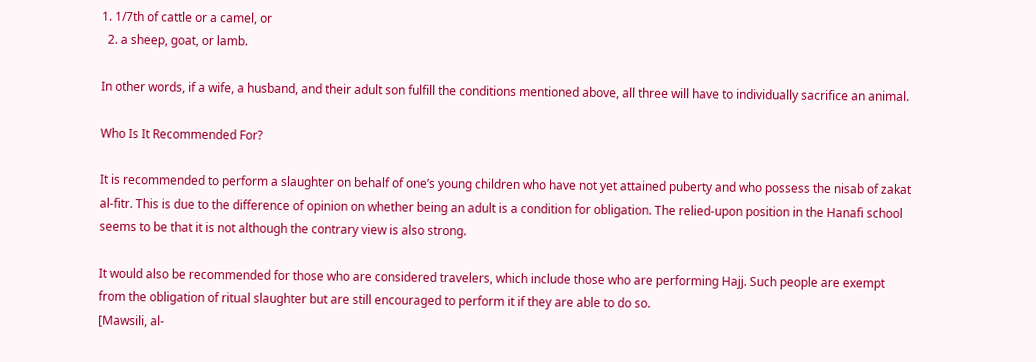1. 1/7th of cattle or a camel, or
  2. a sheep, goat, or lamb.

In other words, if a wife, a husband, and their adult son fulfill the conditions mentioned above, all three will have to individually sacrifice an animal.

Who Is It Recommended For?

It is recommended to perform a slaughter on behalf of one’s young children who have not yet attained puberty and who possess the nisab of zakat al-fitr. This is due to the difference of opinion on whether being an adult is a condition for obligation. The relied-upon position in the Hanafi school seems to be that it is not although the contrary view is also strong.

It would also be recommended for those who are considered travelers, which include those who are performing Hajj. Such people are exempt from the obligation of ritual slaughter but are still encouraged to perform it if they are able to do so.
[Mawsili, al-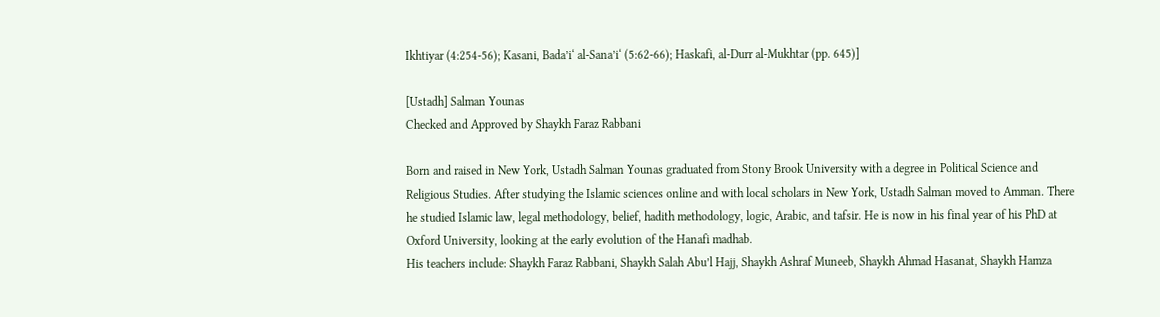Ikhtiyar (4:254-56); Kasani, Bada’i‘ al-Sana’i‘ (5:62-66); Haskafi, al-Durr al-Mukhtar (pp. 645)]

[Ustadh] Salman Younas
Checked and Approved by Shaykh Faraz Rabbani

Born and raised in New York, Ustadh Salman Younas graduated from Stony Brook University with a degree in Political Science and Religious Studies. After studying the Islamic sciences online and with local scholars in New York, Ustadh Salman moved to Amman. There he studied Islamic law, legal methodology, belief, hadith methodology, logic, Arabic, and tafsir. He is now in his final year of his PhD at Oxford University, looking at the early evolution of the Hanafi madhab.
His teachers include: Shaykh Faraz Rabbani, Shaykh Salah Abu’l Hajj, Shaykh Ashraf Muneeb, Shaykh Ahmad Hasanat, Shaykh Hamza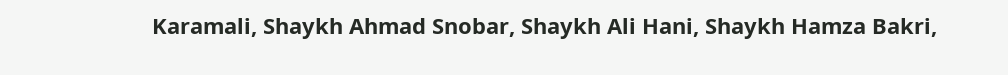Karamali, Shaykh Ahmad Snobar, Shaykh Ali Hani, Shaykh Hamza Bakri,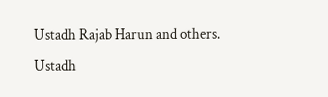Ustadh Rajab Harun and others.
Ustadh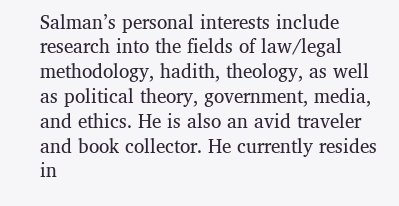Salman’s personal interests include research into the fields of law/legal methodology, hadith, theology, as well as political theory, government, media, and ethics. He is also an avid traveler and book collector. He currently resides in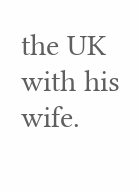the UK with his wife.